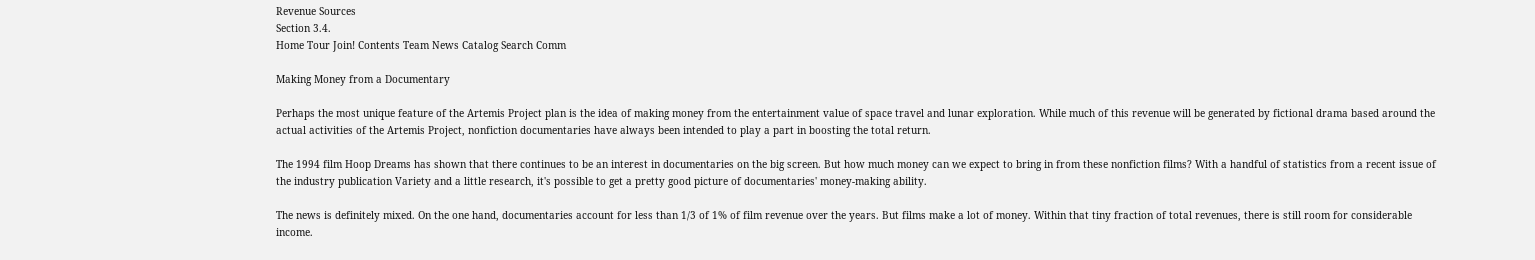Revenue Sources
Section 3.4.
Home Tour Join! Contents Team News Catalog Search Comm

Making Money from a Documentary

Perhaps the most unique feature of the Artemis Project plan is the idea of making money from the entertainment value of space travel and lunar exploration. While much of this revenue will be generated by fictional drama based around the actual activities of the Artemis Project, nonfiction documentaries have always been intended to play a part in boosting the total return.

The 1994 film Hoop Dreams has shown that there continues to be an interest in documentaries on the big screen. But how much money can we expect to bring in from these nonfiction films? With a handful of statistics from a recent issue of the industry publication Variety and a little research, it's possible to get a pretty good picture of documentaries' money-making ability.

The news is definitely mixed. On the one hand, documentaries account for less than 1/3 of 1% of film revenue over the years. But films make a lot of money. Within that tiny fraction of total revenues, there is still room for considerable income.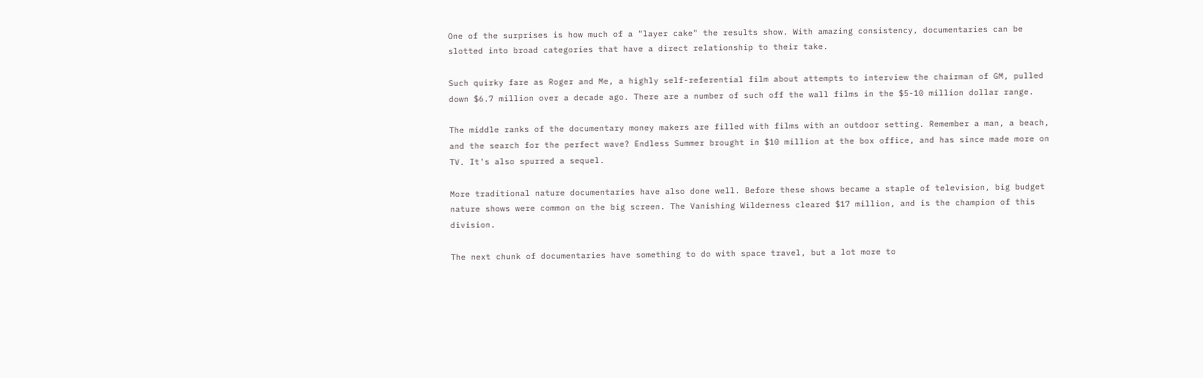One of the surprises is how much of a "layer cake" the results show. With amazing consistency, documentaries can be slotted into broad categories that have a direct relationship to their take.

Such quirky fare as Roger and Me, a highly self-referential film about attempts to interview the chairman of GM, pulled down $6.7 million over a decade ago. There are a number of such off the wall films in the $5-10 million dollar range.

The middle ranks of the documentary money makers are filled with films with an outdoor setting. Remember a man, a beach, and the search for the perfect wave? Endless Summer brought in $10 million at the box office, and has since made more on TV. It's also spurred a sequel.

More traditional nature documentaries have also done well. Before these shows became a staple of television, big budget nature shows were common on the big screen. The Vanishing Wilderness cleared $17 million, and is the champion of this division.

The next chunk of documentaries have something to do with space travel, but a lot more to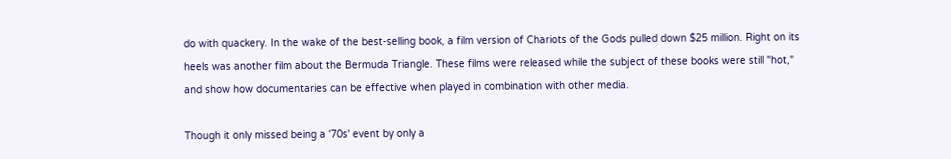do with quackery. In the wake of the best-selling book, a film version of Chariots of the Gods pulled down $25 million. Right on its heels was another film about the Bermuda Triangle. These films were released while the subject of these books were still "hot," and show how documentaries can be effective when played in combination with other media.

Though it only missed being a '70s' event by only a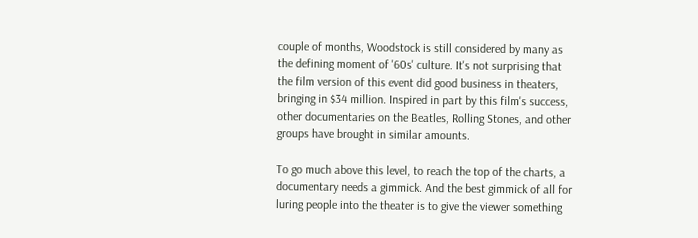couple of months, Woodstock is still considered by many as the defining moment of '60s' culture. It's not surprising that the film version of this event did good business in theaters, bringing in $34 million. Inspired in part by this film's success, other documentaries on the Beatles, Rolling Stones, and other groups have brought in similar amounts.

To go much above this level, to reach the top of the charts, a documentary needs a gimmick. And the best gimmick of all for luring people into the theater is to give the viewer something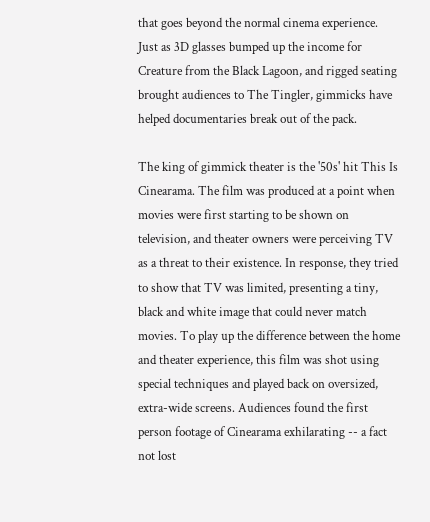that goes beyond the normal cinema experience. Just as 3D glasses bumped up the income for Creature from the Black Lagoon, and rigged seating brought audiences to The Tingler, gimmicks have helped documentaries break out of the pack.

The king of gimmick theater is the '50s' hit This Is Cinearama. The film was produced at a point when movies were first starting to be shown on television, and theater owners were perceiving TV as a threat to their existence. In response, they tried to show that TV was limited, presenting a tiny, black and white image that could never match movies. To play up the difference between the home and theater experience, this film was shot using special techniques and played back on oversized, extra-wide screens. Audiences found the first person footage of Cinearama exhilarating -- a fact not lost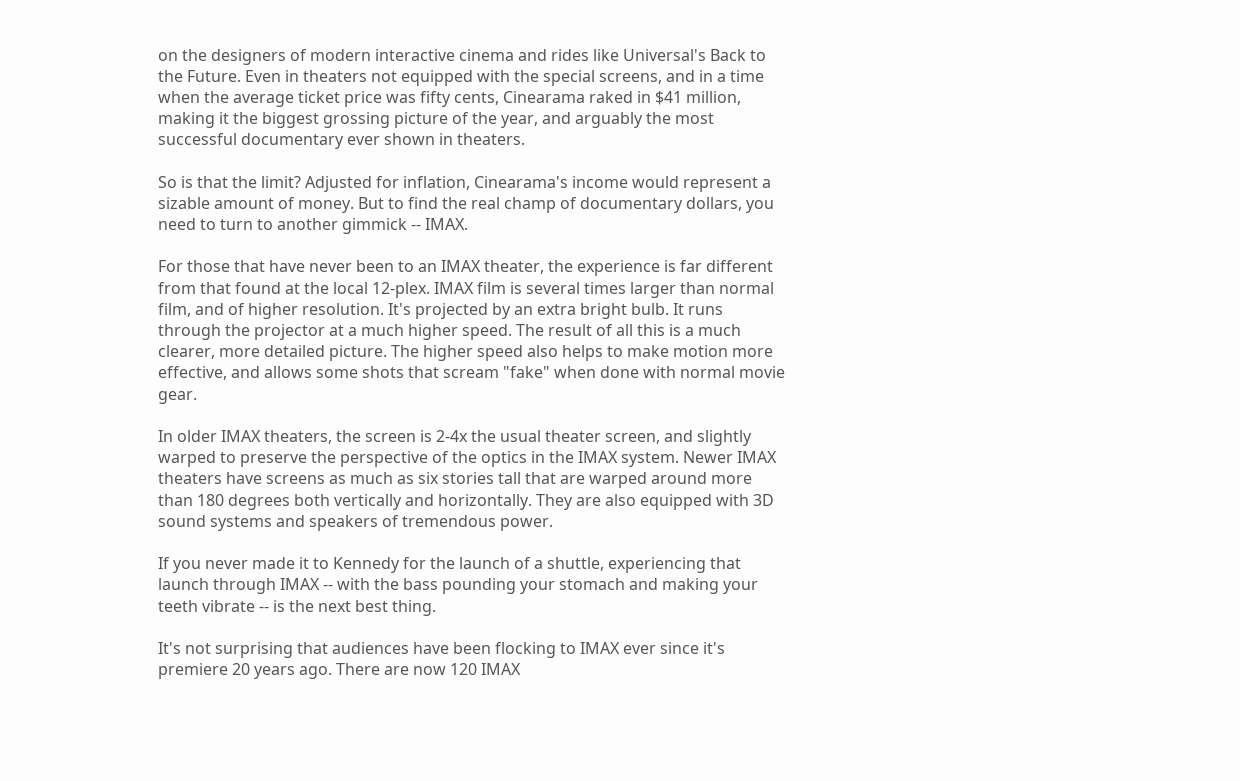on the designers of modern interactive cinema and rides like Universal's Back to the Future. Even in theaters not equipped with the special screens, and in a time when the average ticket price was fifty cents, Cinearama raked in $41 million, making it the biggest grossing picture of the year, and arguably the most successful documentary ever shown in theaters.

So is that the limit? Adjusted for inflation, Cinearama's income would represent a sizable amount of money. But to find the real champ of documentary dollars, you need to turn to another gimmick -- IMAX.

For those that have never been to an IMAX theater, the experience is far different from that found at the local 12-plex. IMAX film is several times larger than normal film, and of higher resolution. It's projected by an extra bright bulb. It runs through the projector at a much higher speed. The result of all this is a much clearer, more detailed picture. The higher speed also helps to make motion more effective, and allows some shots that scream "fake" when done with normal movie gear.

In older IMAX theaters, the screen is 2-4x the usual theater screen, and slightly warped to preserve the perspective of the optics in the IMAX system. Newer IMAX theaters have screens as much as six stories tall that are warped around more than 180 degrees both vertically and horizontally. They are also equipped with 3D sound systems and speakers of tremendous power.

If you never made it to Kennedy for the launch of a shuttle, experiencing that launch through IMAX -- with the bass pounding your stomach and making your teeth vibrate -- is the next best thing.

It's not surprising that audiences have been flocking to IMAX ever since it's premiere 20 years ago. There are now 120 IMAX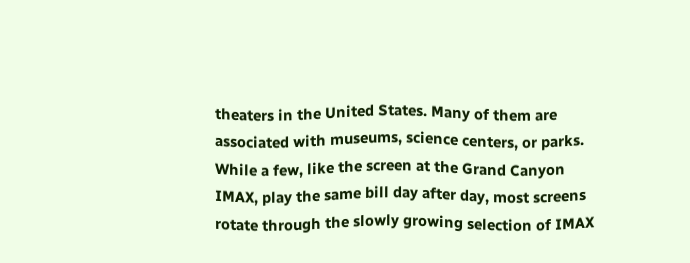theaters in the United States. Many of them are associated with museums, science centers, or parks. While a few, like the screen at the Grand Canyon IMAX, play the same bill day after day, most screens rotate through the slowly growing selection of IMAX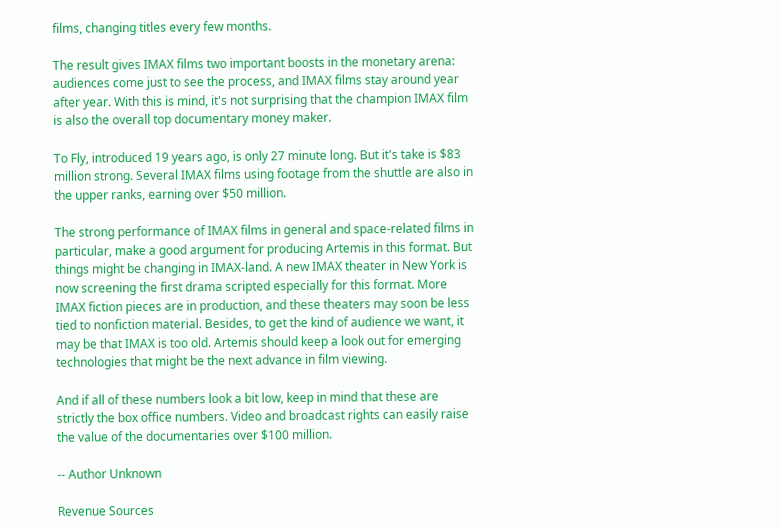films, changing titles every few months.

The result gives IMAX films two important boosts in the monetary arena: audiences come just to see the process, and IMAX films stay around year after year. With this is mind, it's not surprising that the champion IMAX film is also the overall top documentary money maker.

To Fly, introduced 19 years ago, is only 27 minute long. But it's take is $83 million strong. Several IMAX films using footage from the shuttle are also in the upper ranks, earning over $50 million.

The strong performance of IMAX films in general and space-related films in particular, make a good argument for producing Artemis in this format. But things might be changing in IMAX-land. A new IMAX theater in New York is now screening the first drama scripted especially for this format. More IMAX fiction pieces are in production, and these theaters may soon be less tied to nonfiction material. Besides, to get the kind of audience we want, it may be that IMAX is too old. Artemis should keep a look out for emerging technologies that might be the next advance in film viewing.

And if all of these numbers look a bit low, keep in mind that these are strictly the box office numbers. Video and broadcast rights can easily raise the value of the documentaries over $100 million.

-- Author Unknown

Revenue Sources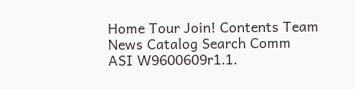Home Tour Join! Contents Team News Catalog Search Comm
ASI W9600609r1.1.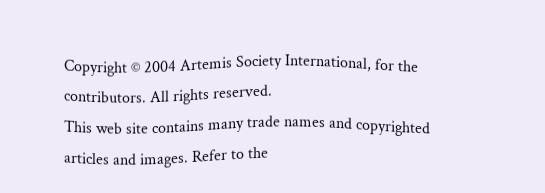Copyright © 2004 Artemis Society International, for the contributors. All rights reserved.
This web site contains many trade names and copyrighted articles and images. Refer to the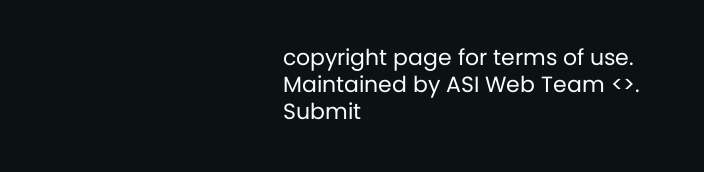copyright page for terms of use.
Maintained by ASI Web Team <>.
Submit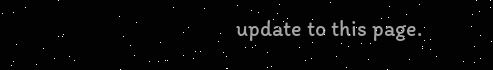update to this page.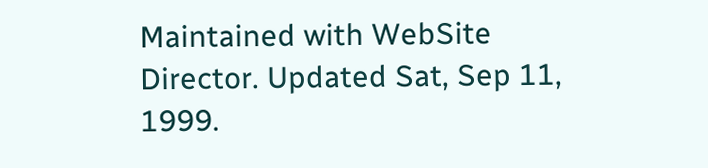Maintained with WebSite Director. Updated Sat, Sep 11, 1999.